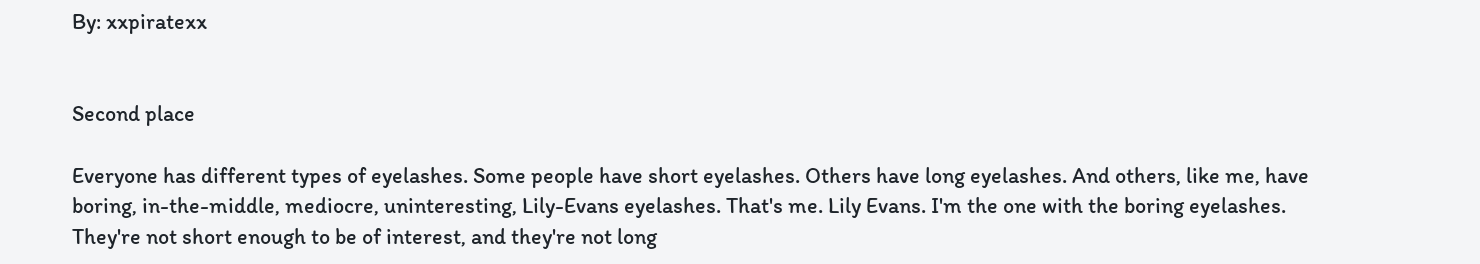By: xxpiratexx


Second place

Everyone has different types of eyelashes. Some people have short eyelashes. Others have long eyelashes. And others, like me, have boring, in-the-middle, mediocre, uninteresting, Lily-Evans eyelashes. That's me. Lily Evans. I'm the one with the boring eyelashes. They're not short enough to be of interest, and they're not long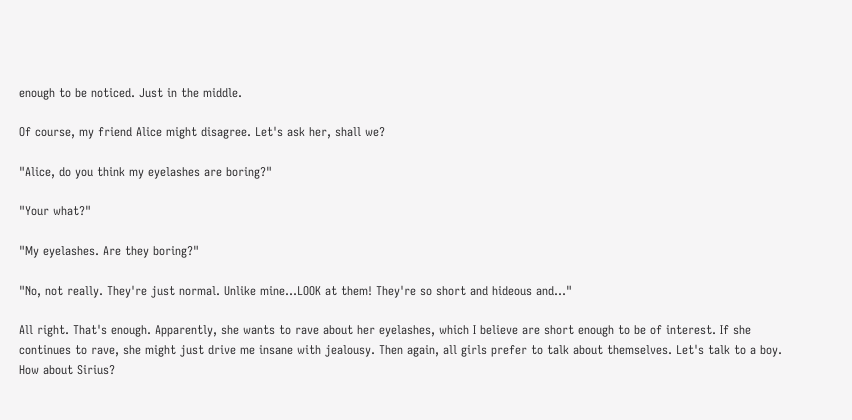enough to be noticed. Just in the middle.

Of course, my friend Alice might disagree. Let's ask her, shall we?

"Alice, do you think my eyelashes are boring?"

"Your what?"

"My eyelashes. Are they boring?"

"No, not really. They're just normal. Unlike mine…LOOK at them! They're so short and hideous and…"

All right. That's enough. Apparently, she wants to rave about her eyelashes, which I believe are short enough to be of interest. If she continues to rave, she might just drive me insane with jealousy. Then again, all girls prefer to talk about themselves. Let's talk to a boy. How about Sirius?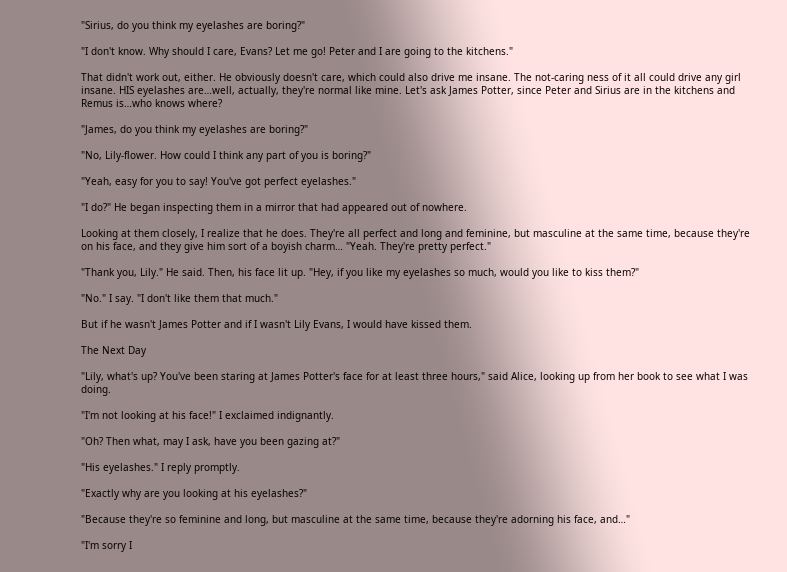"Sirius, do you think my eyelashes are boring?"

"I don't know. Why should I care, Evans? Let me go! Peter and I are going to the kitchens."

That didn't work out, either. He obviously doesn't care, which could also drive me insane. The not-caring ness of it all could drive any girl insane. HIS eyelashes are…well, actually, they're normal like mine. Let's ask James Potter, since Peter and Sirius are in the kitchens and Remus is…who knows where?

"James, do you think my eyelashes are boring?"

"No, Lily-flower. How could I think any part of you is boring?"

"Yeah, easy for you to say! You've got perfect eyelashes."

"I do?" He began inspecting them in a mirror that had appeared out of nowhere.

Looking at them closely, I realize that he does. They're all perfect and long and feminine, but masculine at the same time, because they're on his face, and they give him sort of a boyish charm… "Yeah. They're pretty perfect."

"Thank you, Lily." He said. Then, his face lit up. "Hey, if you like my eyelashes so much, would you like to kiss them?"

"No." I say. "I don't like them that much."

But if he wasn't James Potter and if I wasn't Lily Evans, I would have kissed them.

The Next Day

"Lily, what's up? You've been staring at James Potter's face for at least three hours," said Alice, looking up from her book to see what I was doing.

"I'm not looking at his face!" I exclaimed indignantly.

"Oh? Then what, may I ask, have you been gazing at?"

"His eyelashes." I reply promptly.

"Exactly why are you looking at his eyelashes?"

"Because they're so feminine and long, but masculine at the same time, because they're adorning his face, and…"

"I'm sorry I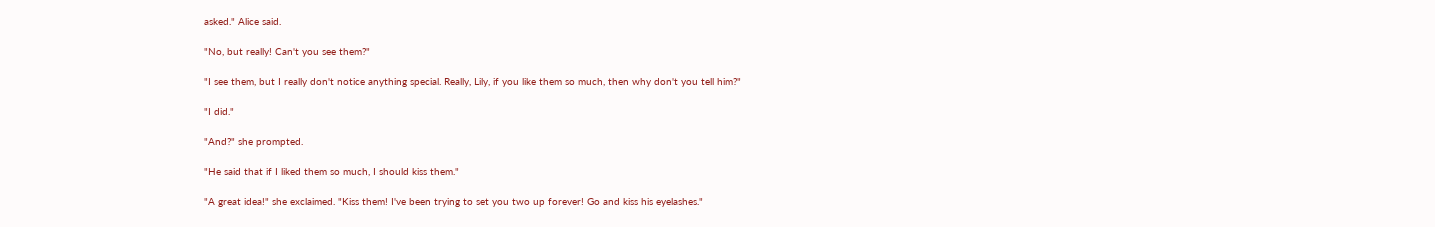asked." Alice said.

"No, but really! Can't you see them?"

"I see them, but I really don't notice anything special. Really, Lily, if you like them so much, then why don't you tell him?"

"I did."

"And?" she prompted.

"He said that if I liked them so much, I should kiss them."

"A great idea!" she exclaimed. "Kiss them! I've been trying to set you two up forever! Go and kiss his eyelashes."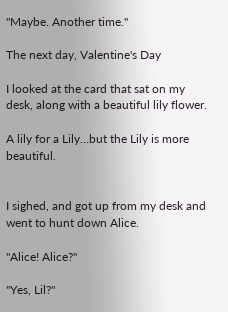"Maybe. Another time."

The next day, Valentine's Day

I looked at the card that sat on my desk, along with a beautiful lily flower.

A lily for a Lily…but the Lily is more beautiful.


I sighed, and got up from my desk and went to hunt down Alice.

"Alice! Alice?"

"Yes, Lil?"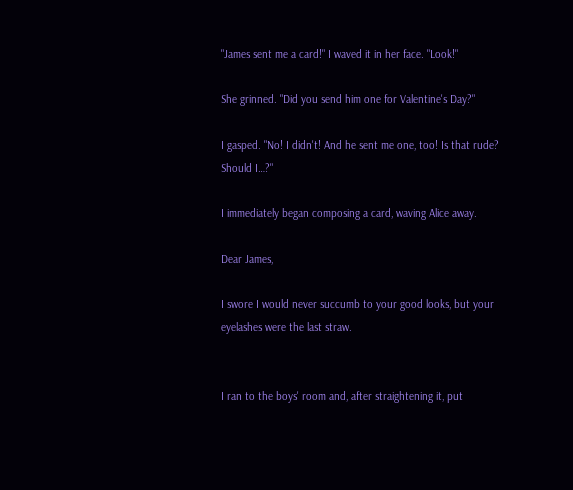"James sent me a card!" I waved it in her face. "Look!"

She grinned. "Did you send him one for Valentine's Day?"

I gasped. "No! I didn't! And he sent me one, too! Is that rude? Should I…?"

I immediately began composing a card, waving Alice away.

Dear James,

I swore I would never succumb to your good looks, but your eyelashes were the last straw.


I ran to the boys' room and, after straightening it, put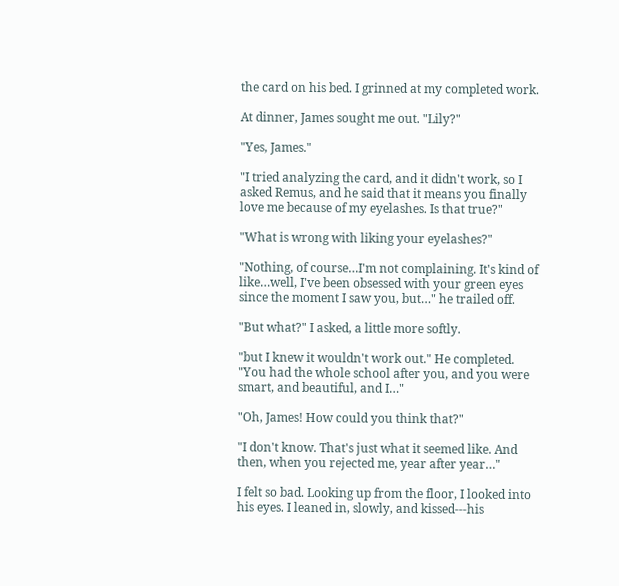the card on his bed. I grinned at my completed work.

At dinner, James sought me out. "Lily?"

"Yes, James."

"I tried analyzing the card, and it didn't work, so I asked Remus, and he said that it means you finally love me because of my eyelashes. Is that true?"

"What is wrong with liking your eyelashes?"

"Nothing, of course…I'm not complaining. It's kind of like…well, I've been obsessed with your green eyes since the moment I saw you, but…" he trailed off.

"But what?" I asked, a little more softly.

"but I knew it wouldn't work out." He completed. "You had the whole school after you, and you were smart, and beautiful, and I…"

"Oh, James! How could you think that?"

"I don't know. That's just what it seemed like. And then, when you rejected me, year after year…"

I felt so bad. Looking up from the floor, I looked into his eyes. I leaned in, slowly, and kissed---his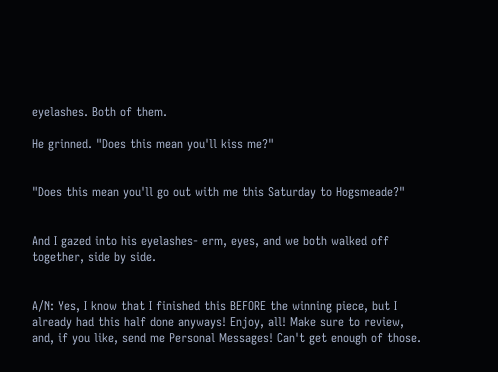eyelashes. Both of them.

He grinned. "Does this mean you'll kiss me?"


"Does this mean you'll go out with me this Saturday to Hogsmeade?"


And I gazed into his eyelashes- erm, eyes, and we both walked off together, side by side.


A/N: Yes, I know that I finished this BEFORE the winning piece, but I already had this half done anyways! Enjoy, all! Make sure to review, and, if you like, send me Personal Messages! Can't get enough of those.